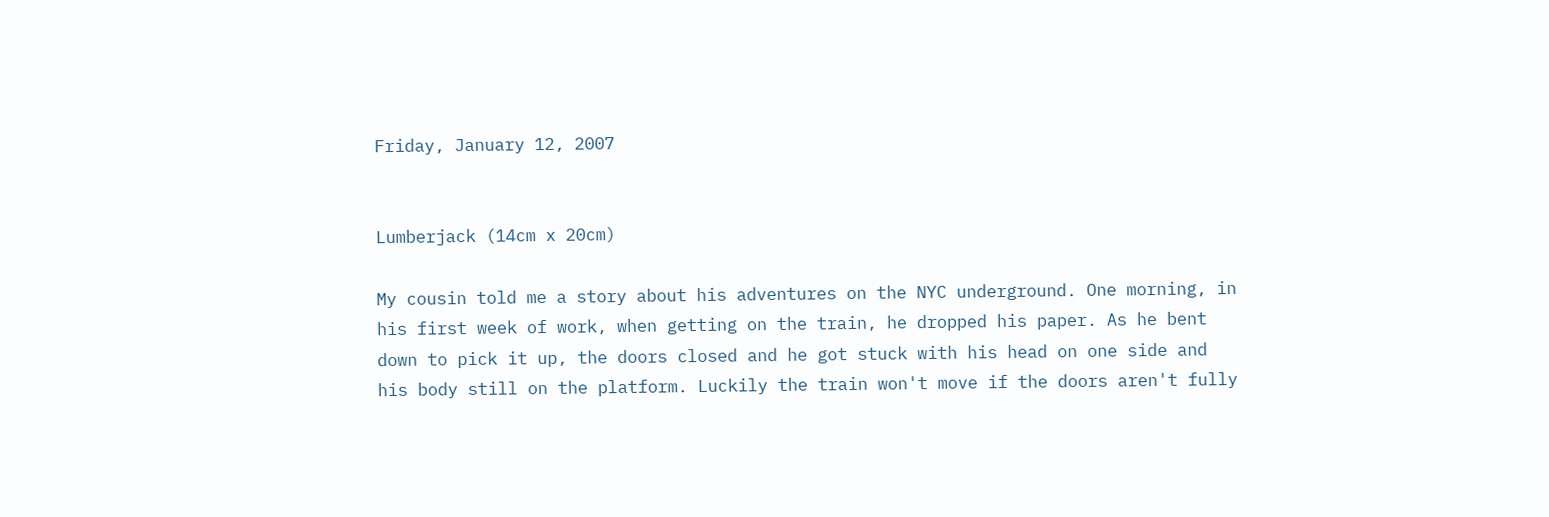Friday, January 12, 2007


Lumberjack (14cm x 20cm)

My cousin told me a story about his adventures on the NYC underground. One morning, in his first week of work, when getting on the train, he dropped his paper. As he bent down to pick it up, the doors closed and he got stuck with his head on one side and his body still on the platform. Luckily the train won't move if the doors aren't fully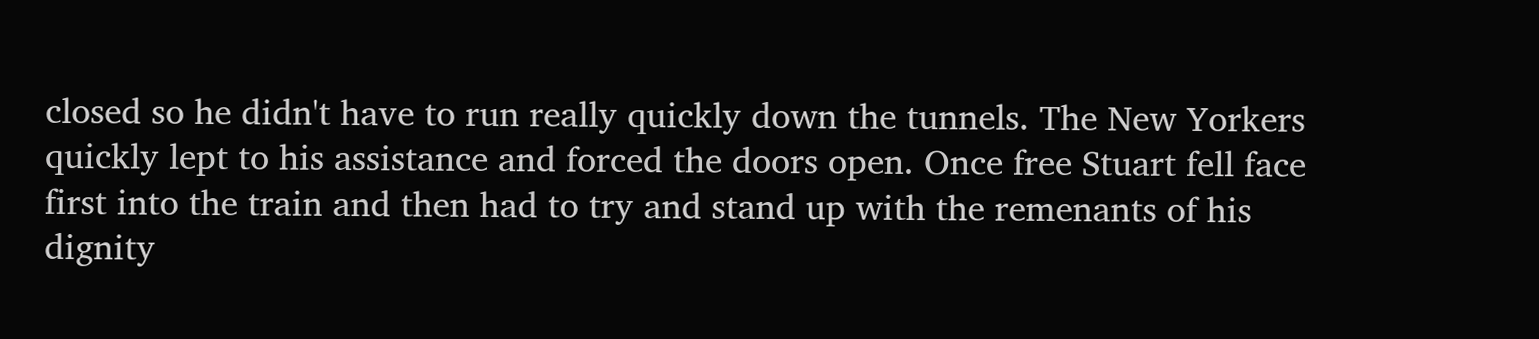closed so he didn't have to run really quickly down the tunnels. The New Yorkers quickly lept to his assistance and forced the doors open. Once free Stuart fell face first into the train and then had to try and stand up with the remenants of his dignity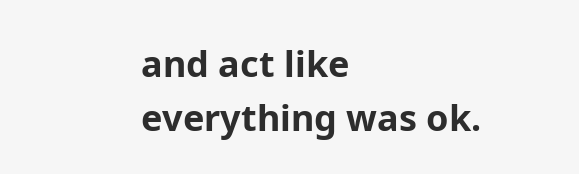and act like everything was ok.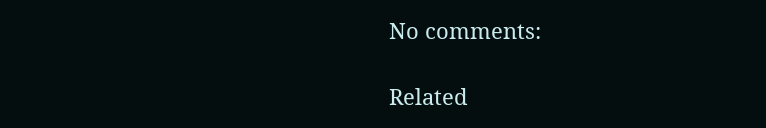No comments:

Related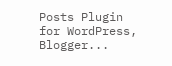Posts Plugin for WordPress, Blogger...